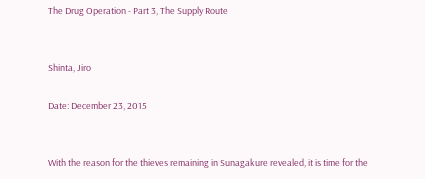The Drug Operation - Part 3, The Supply Route


Shinta, Jiro

Date: December 23, 2015


With the reason for the thieves remaining in Sunagakure revealed, it is time for the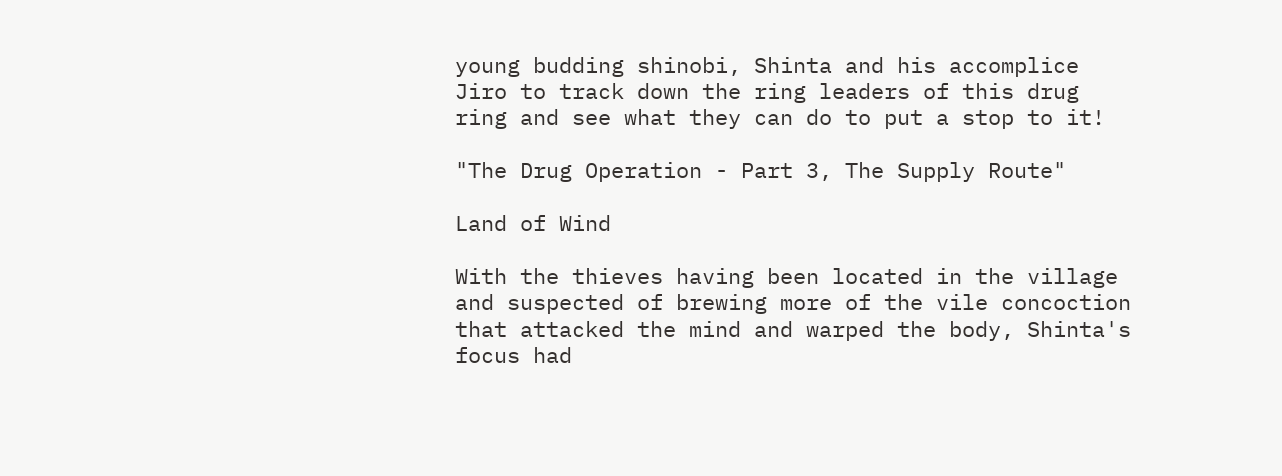young budding shinobi, Shinta and his accomplice Jiro to track down the ring leaders of this drug ring and see what they can do to put a stop to it!

"The Drug Operation - Part 3, The Supply Route"

Land of Wind

With the thieves having been located in the village and suspected of brewing more of the vile concoction that attacked the mind and warped the body, Shinta's focus had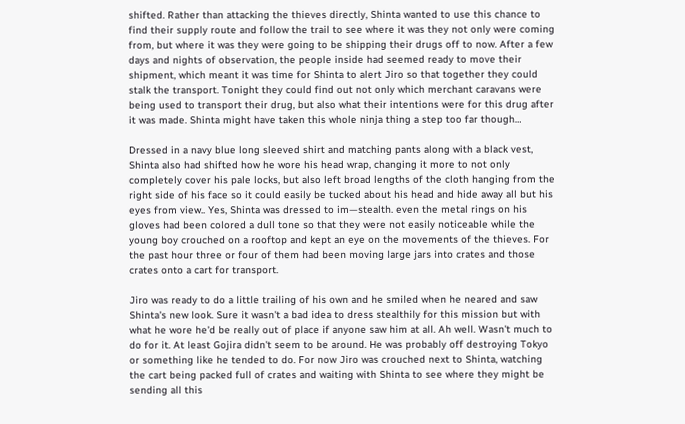shifted. Rather than attacking the thieves directly, Shinta wanted to use this chance to find their supply route and follow the trail to see where it was they not only were coming from, but where it was they were going to be shipping their drugs off to now. After a few days and nights of observation, the people inside had seemed ready to move their shipment, which meant it was time for Shinta to alert Jiro so that together they could stalk the transport. Tonight they could find out not only which merchant caravans were being used to transport their drug, but also what their intentions were for this drug after it was made. Shinta might have taken this whole ninja thing a step too far though…

Dressed in a navy blue long sleeved shirt and matching pants along with a black vest, Shinta also had shifted how he wore his head wrap, changing it more to not only completely cover his pale locks, but also left broad lengths of the cloth hanging from the right side of his face so it could easily be tucked about his head and hide away all but his eyes from view.. Yes, Shinta was dressed to im—stealth. even the metal rings on his gloves had been colored a dull tone so that they were not easily noticeable while the young boy crouched on a rooftop and kept an eye on the movements of the thieves. For the past hour three or four of them had been moving large jars into crates and those crates onto a cart for transport.

Jiro was ready to do a little trailing of his own and he smiled when he neared and saw Shinta's new look. Sure it wasn't a bad idea to dress stealthily for this mission but with what he wore he'd be really out of place if anyone saw him at all. Ah well. Wasn't much to do for it. At least Gojira didn't seem to be around. He was probably off destroying Tokyo or something like he tended to do. For now Jiro was crouched next to Shinta, watching the cart being packed full of crates and waiting with Shinta to see where they might be sending all this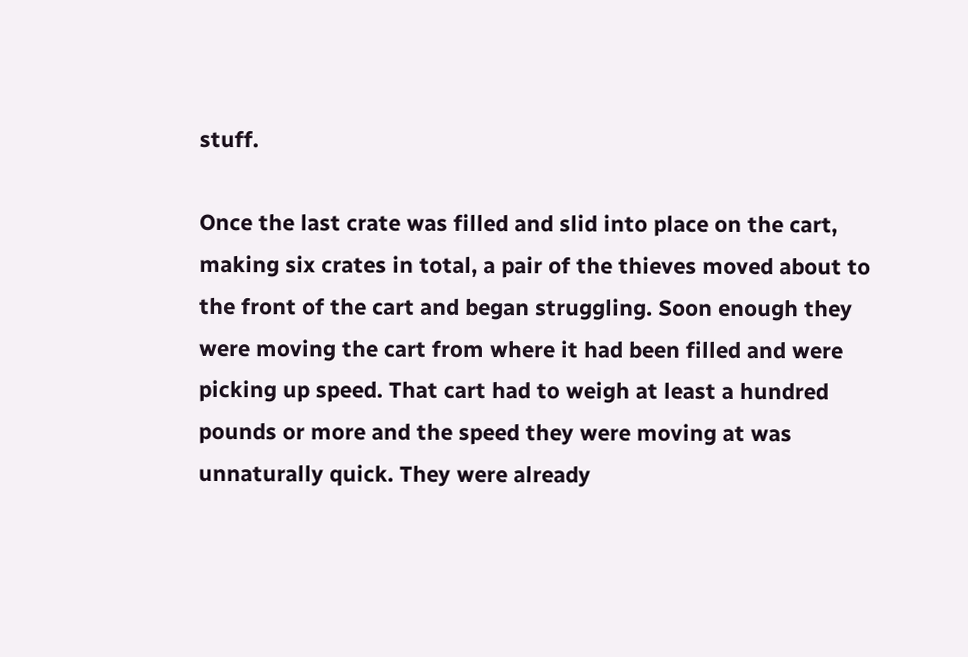stuff.

Once the last crate was filled and slid into place on the cart, making six crates in total, a pair of the thieves moved about to the front of the cart and began struggling. Soon enough they were moving the cart from where it had been filled and were picking up speed. That cart had to weigh at least a hundred pounds or more and the speed they were moving at was unnaturally quick. They were already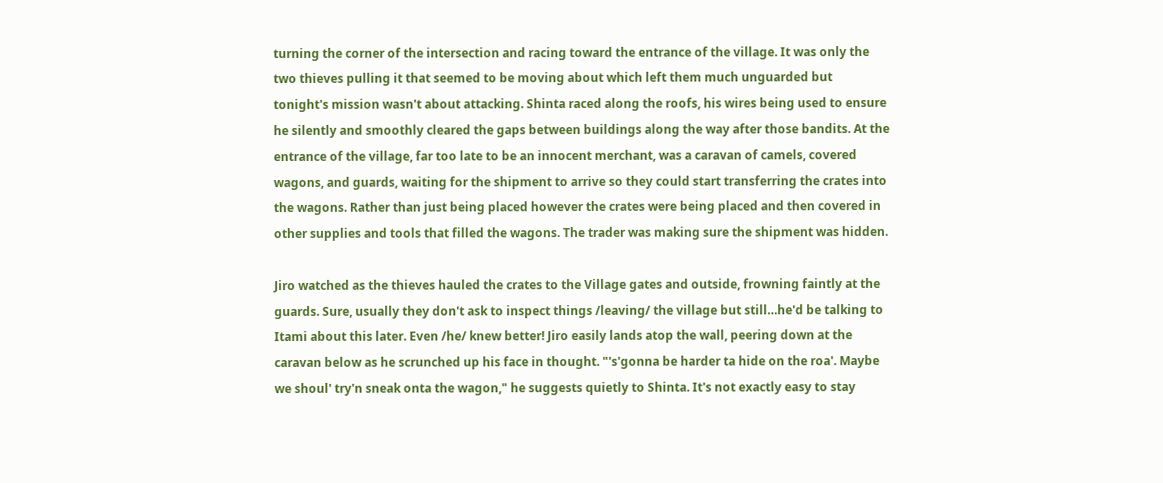turning the corner of the intersection and racing toward the entrance of the village. It was only the two thieves pulling it that seemed to be moving about which left them much unguarded but tonight's mission wasn't about attacking. Shinta raced along the roofs, his wires being used to ensure he silently and smoothly cleared the gaps between buildings along the way after those bandits. At the entrance of the village, far too late to be an innocent merchant, was a caravan of camels, covered wagons, and guards, waiting for the shipment to arrive so they could start transferring the crates into the wagons. Rather than just being placed however the crates were being placed and then covered in other supplies and tools that filled the wagons. The trader was making sure the shipment was hidden.

Jiro watched as the thieves hauled the crates to the Village gates and outside, frowning faintly at the guards. Sure, usually they don't ask to inspect things /leaving/ the village but still…he'd be talking to Itami about this later. Even /he/ knew better! Jiro easily lands atop the wall, peering down at the caravan below as he scrunched up his face in thought. "'s'gonna be harder ta hide on the roa'. Maybe we shoul' try'n sneak onta the wagon," he suggests quietly to Shinta. It's not exactly easy to stay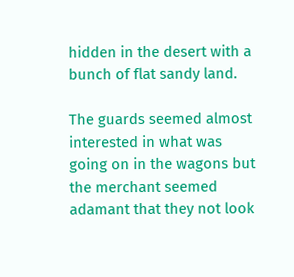hidden in the desert with a bunch of flat sandy land.

The guards seemed almost interested in what was going on in the wagons but the merchant seemed adamant that they not look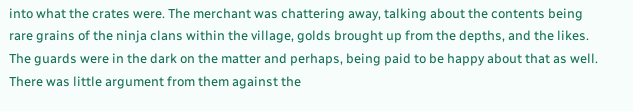into what the crates were. The merchant was chattering away, talking about the contents being rare grains of the ninja clans within the village, golds brought up from the depths, and the likes. The guards were in the dark on the matter and perhaps, being paid to be happy about that as well. There was little argument from them against the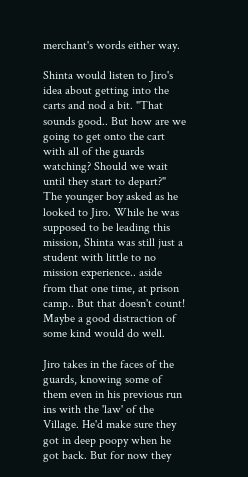merchant's words either way.

Shinta would listen to Jiro's idea about getting into the carts and nod a bit. "That sounds good.. But how are we going to get onto the cart with all of the guards watching? Should we wait until they start to depart?" The younger boy asked as he looked to Jiro. While he was supposed to be leading this mission, Shinta was still just a student with little to no mission experience.. aside from that one time, at prison camp.. But that doesn't count! Maybe a good distraction of some kind would do well.

Jiro takes in the faces of the guards, knowing some of them even in his previous run ins with the 'law' of the Village. He'd make sure they got in deep poopy when he got back. But for now they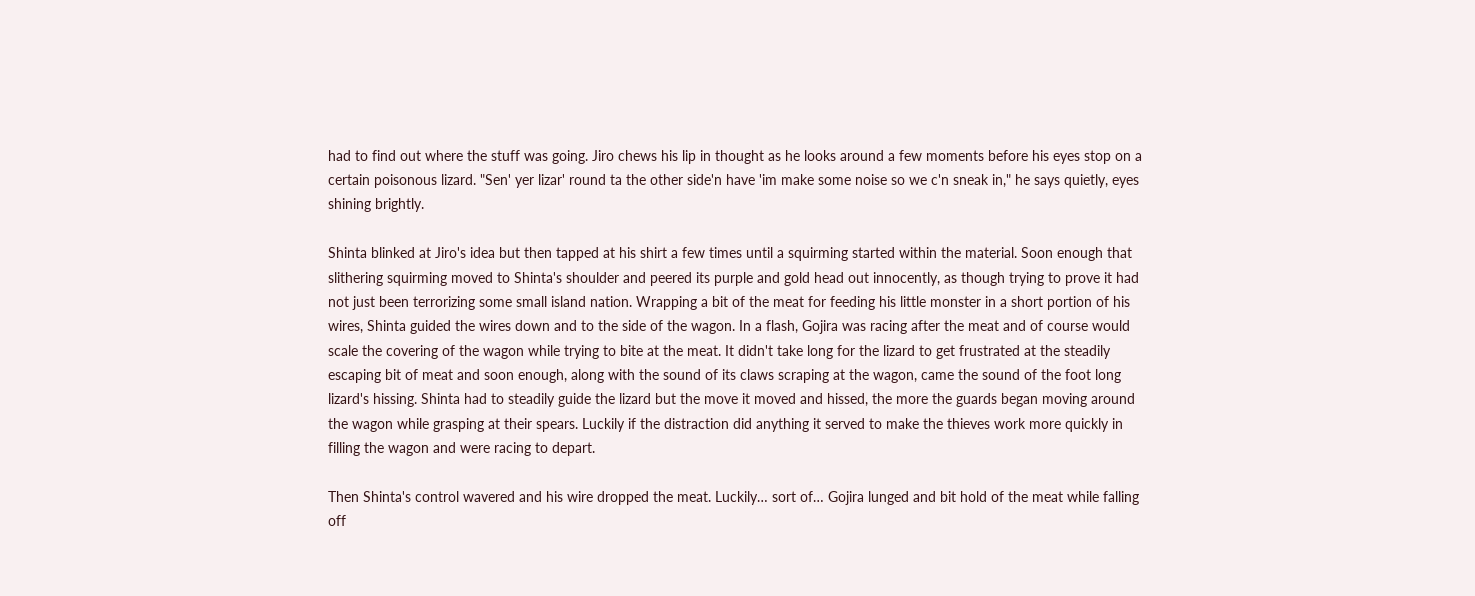had to find out where the stuff was going. Jiro chews his lip in thought as he looks around a few moments before his eyes stop on a certain poisonous lizard. "Sen' yer lizar' round ta the other side'n have 'im make some noise so we c'n sneak in," he says quietly, eyes shining brightly.

Shinta blinked at Jiro's idea but then tapped at his shirt a few times until a squirming started within the material. Soon enough that slithering squirming moved to Shinta's shoulder and peered its purple and gold head out innocently, as though trying to prove it had not just been terrorizing some small island nation. Wrapping a bit of the meat for feeding his little monster in a short portion of his wires, Shinta guided the wires down and to the side of the wagon. In a flash, Gojira was racing after the meat and of course would scale the covering of the wagon while trying to bite at the meat. It didn't take long for the lizard to get frustrated at the steadily escaping bit of meat and soon enough, along with the sound of its claws scraping at the wagon, came the sound of the foot long lizard's hissing. Shinta had to steadily guide the lizard but the move it moved and hissed, the more the guards began moving around the wagon while grasping at their spears. Luckily if the distraction did anything it served to make the thieves work more quickly in filling the wagon and were racing to depart.

Then Shinta's control wavered and his wire dropped the meat. Luckily… sort of… Gojira lunged and bit hold of the meat while falling off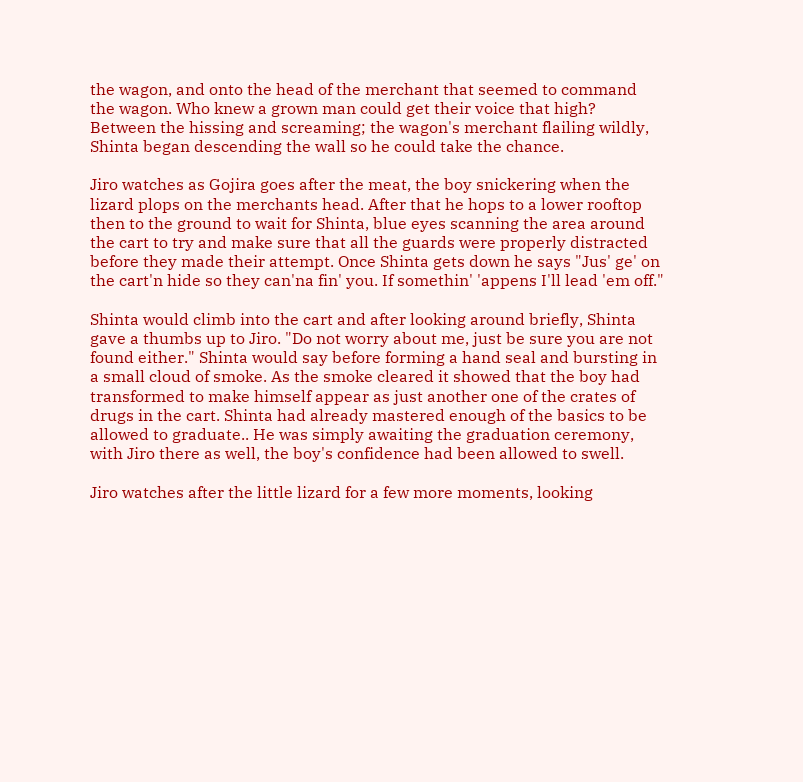the wagon, and onto the head of the merchant that seemed to command the wagon. Who knew a grown man could get their voice that high? Between the hissing and screaming; the wagon's merchant flailing wildly, Shinta began descending the wall so he could take the chance.

Jiro watches as Gojira goes after the meat, the boy snickering when the lizard plops on the merchants head. After that he hops to a lower rooftop then to the ground to wait for Shinta, blue eyes scanning the area around the cart to try and make sure that all the guards were properly distracted before they made their attempt. Once Shinta gets down he says "Jus' ge' on the cart'n hide so they can'na fin' you. If somethin' 'appens I'll lead 'em off."

Shinta would climb into the cart and after looking around briefly, Shinta gave a thumbs up to Jiro. "Do not worry about me, just be sure you are not found either." Shinta would say before forming a hand seal and bursting in a small cloud of smoke. As the smoke cleared it showed that the boy had transformed to make himself appear as just another one of the crates of drugs in the cart. Shinta had already mastered enough of the basics to be allowed to graduate.. He was simply awaiting the graduation ceremony, with Jiro there as well, the boy's confidence had been allowed to swell.

Jiro watches after the little lizard for a few more moments, looking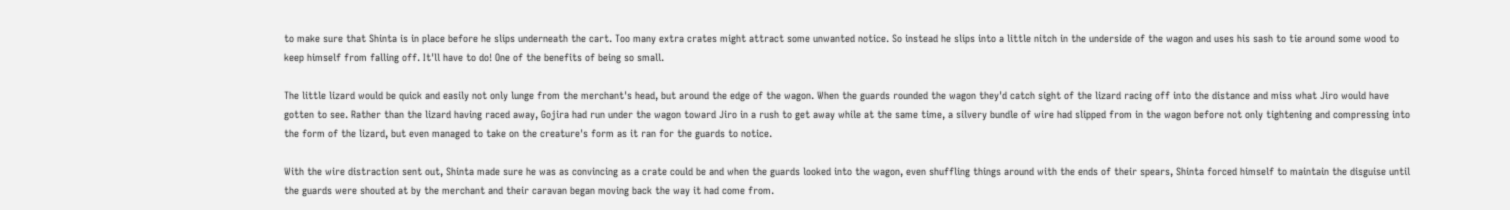to make sure that Shinta is in place before he slips underneath the cart. Too many extra crates might attract some unwanted notice. So instead he slips into a little nitch in the underside of the wagon and uses his sash to tie around some wood to keep himself from falling off. It'll have to do! One of the benefits of being so small.

The little lizard would be quick and easily not only lunge from the merchant's head, but around the edge of the wagon. When the guards rounded the wagon they'd catch sight of the lizard racing off into the distance and miss what Jiro would have gotten to see. Rather than the lizard having raced away, Gojira had run under the wagon toward Jiro in a rush to get away while at the same time, a silvery bundle of wire had slipped from in the wagon before not only tightening and compressing into the form of the lizard, but even managed to take on the creature's form as it ran for the guards to notice.

With the wire distraction sent out, Shinta made sure he was as convincing as a crate could be and when the guards looked into the wagon, even shuffling things around with the ends of their spears, Shinta forced himself to maintain the disguise until the guards were shouted at by the merchant and their caravan began moving back the way it had come from.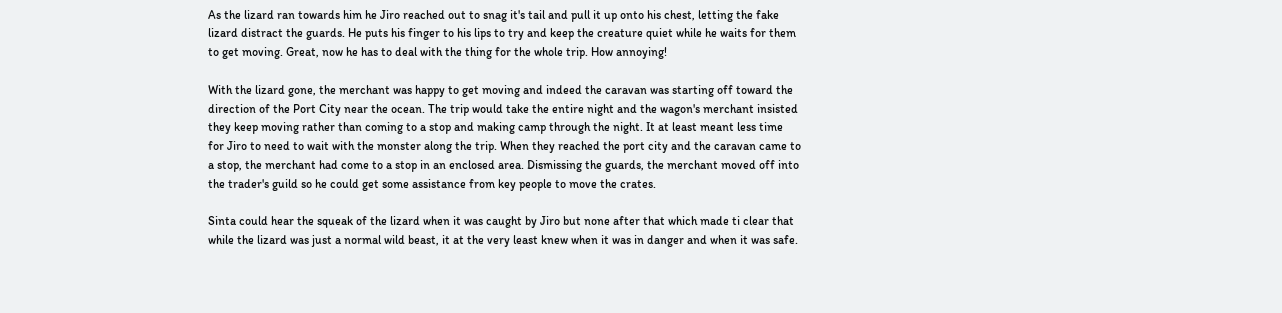As the lizard ran towards him he Jiro reached out to snag it's tail and pull it up onto his chest, letting the fake lizard distract the guards. He puts his finger to his lips to try and keep the creature quiet while he waits for them to get moving. Great, now he has to deal with the thing for the whole trip. How annoying!

With the lizard gone, the merchant was happy to get moving and indeed the caravan was starting off toward the direction of the Port City near the ocean. The trip would take the entire night and the wagon's merchant insisted they keep moving rather than coming to a stop and making camp through the night. It at least meant less time for Jiro to need to wait with the monster along the trip. When they reached the port city and the caravan came to a stop, the merchant had come to a stop in an enclosed area. Dismissing the guards, the merchant moved off into the trader's guild so he could get some assistance from key people to move the crates.

Sinta could hear the squeak of the lizard when it was caught by Jiro but none after that which made ti clear that while the lizard was just a normal wild beast, it at the very least knew when it was in danger and when it was safe.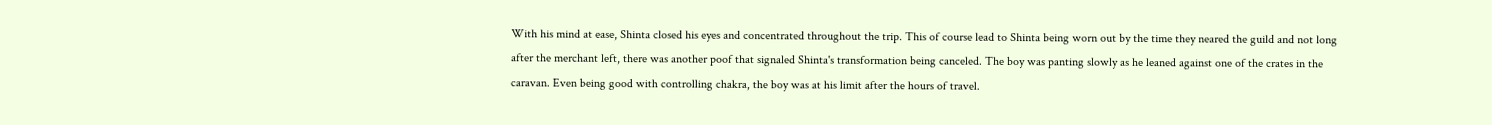With his mind at ease, Shinta closed his eyes and concentrated throughout the trip. This of course lead to Shinta being worn out by the time they neared the guild and not long after the merchant left, there was another poof that signaled Shinta's transformation being canceled. The boy was panting slowly as he leaned against one of the crates in the caravan. Even being good with controlling chakra, the boy was at his limit after the hours of travel.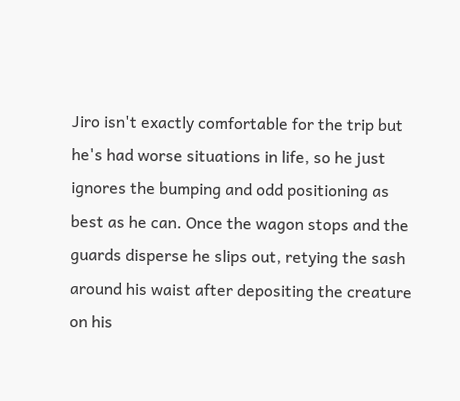Jiro isn't exactly comfortable for the trip but he's had worse situations in life, so he just ignores the bumping and odd positioning as best as he can. Once the wagon stops and the guards disperse he slips out, retying the sash around his waist after depositing the creature on his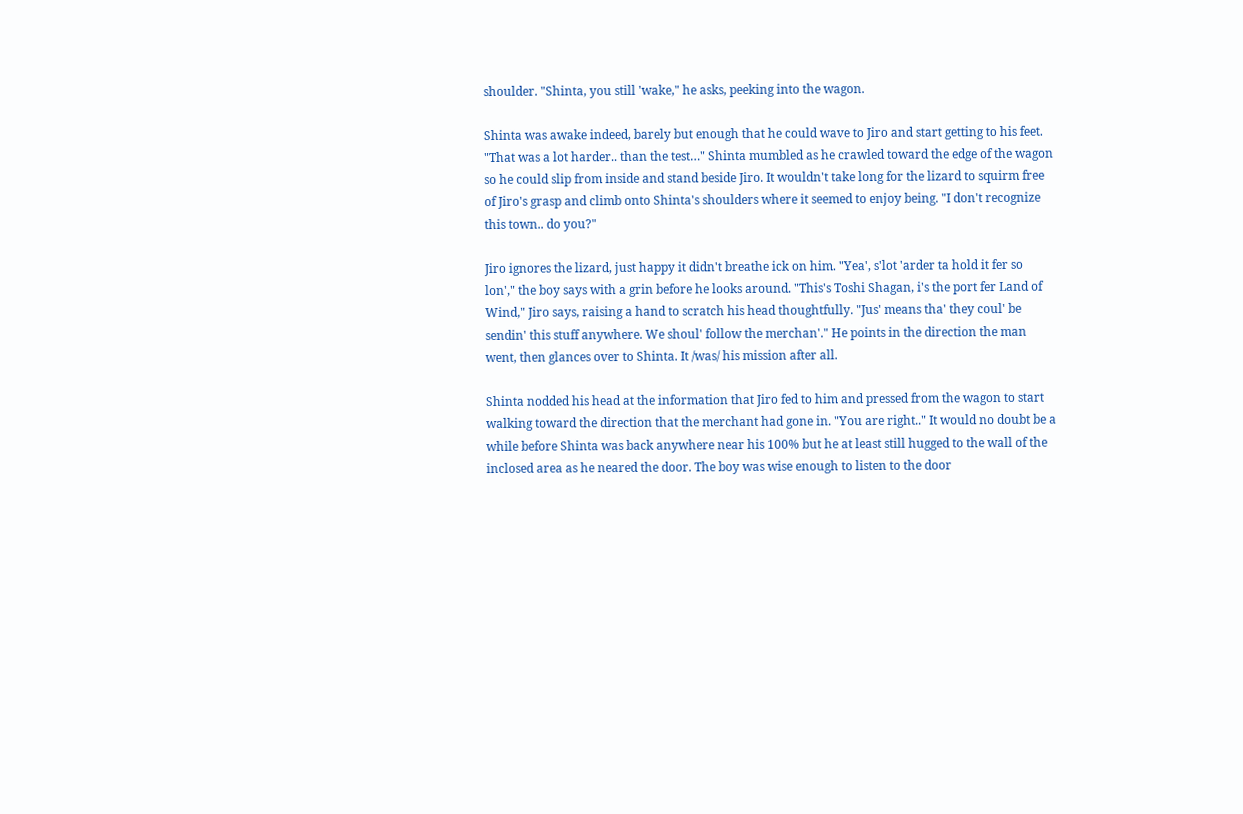shoulder. "Shinta, you still 'wake," he asks, peeking into the wagon.

Shinta was awake indeed, barely but enough that he could wave to Jiro and start getting to his feet. "That was a lot harder.. than the test…" Shinta mumbled as he crawled toward the edge of the wagon so he could slip from inside and stand beside Jiro. It wouldn't take long for the lizard to squirm free of Jiro's grasp and climb onto Shinta's shoulders where it seemed to enjoy being. "I don't recognize this town.. do you?"

Jiro ignores the lizard, just happy it didn't breathe ick on him. "Yea', s'lot 'arder ta hold it fer so lon'," the boy says with a grin before he looks around. "This's Toshi Shagan, i's the port fer Land of Wind," Jiro says, raising a hand to scratch his head thoughtfully. "Jus' means tha' they coul' be sendin' this stuff anywhere. We shoul' follow the merchan'." He points in the direction the man went, then glances over to Shinta. It /was/ his mission after all.

Shinta nodded his head at the information that Jiro fed to him and pressed from the wagon to start walking toward the direction that the merchant had gone in. "You are right.." It would no doubt be a while before Shinta was back anywhere near his 100% but he at least still hugged to the wall of the inclosed area as he neared the door. The boy was wise enough to listen to the door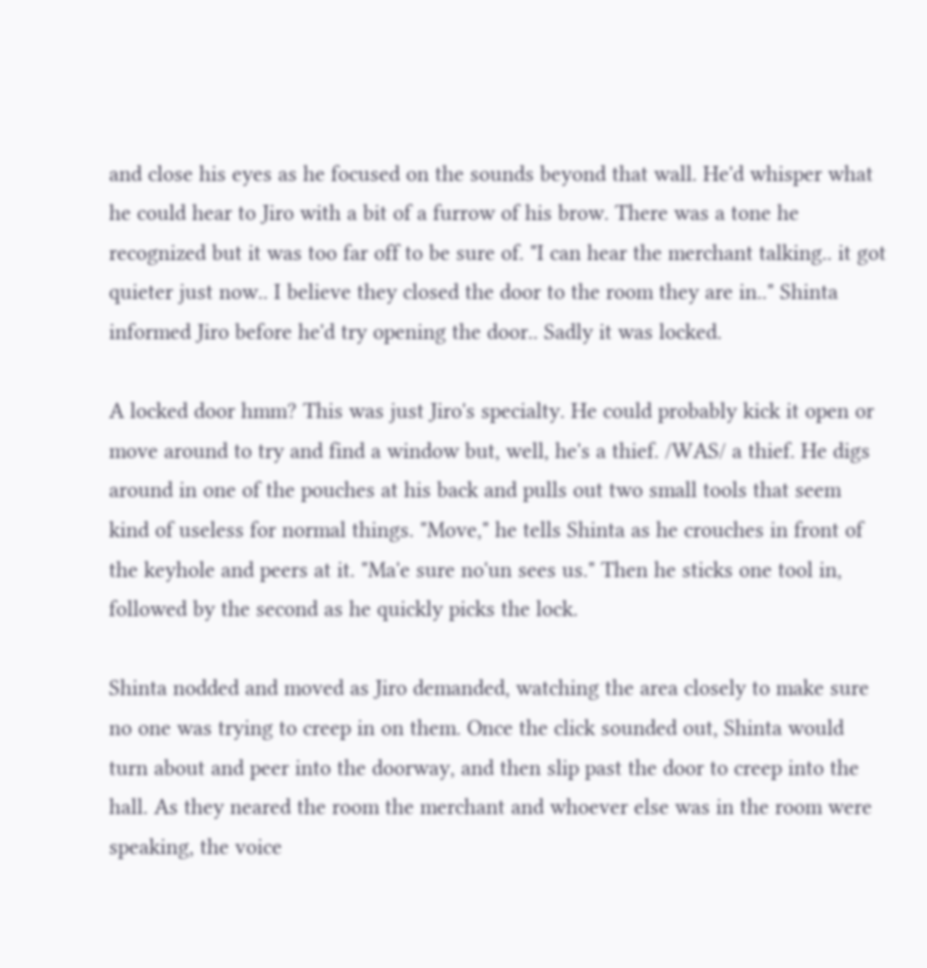and close his eyes as he focused on the sounds beyond that wall. He'd whisper what he could hear to Jiro with a bit of a furrow of his brow. There was a tone he recognized but it was too far off to be sure of. "I can hear the merchant talking.. it got quieter just now.. I believe they closed the door to the room they are in.." Shinta informed Jiro before he'd try opening the door.. Sadly it was locked.

A locked door hmm? This was just Jiro's specialty. He could probably kick it open or move around to try and find a window but, well, he's a thief. /WAS/ a thief. He digs around in one of the pouches at his back and pulls out two small tools that seem kind of useless for normal things. "Move," he tells Shinta as he crouches in front of the keyhole and peers at it. "Ma'e sure no'un sees us." Then he sticks one tool in, followed by the second as he quickly picks the lock.

Shinta nodded and moved as Jiro demanded, watching the area closely to make sure no one was trying to creep in on them. Once the click sounded out, Shinta would turn about and peer into the doorway, and then slip past the door to creep into the hall. As they neared the room the merchant and whoever else was in the room were speaking, the voice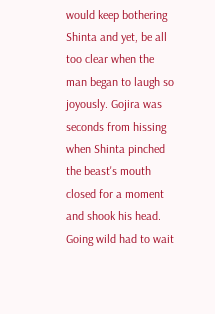would keep bothering Shinta and yet, be all too clear when the man began to laugh so joyously. Gojira was seconds from hissing when Shinta pinched the beast's mouth closed for a moment and shook his head. Going wild had to wait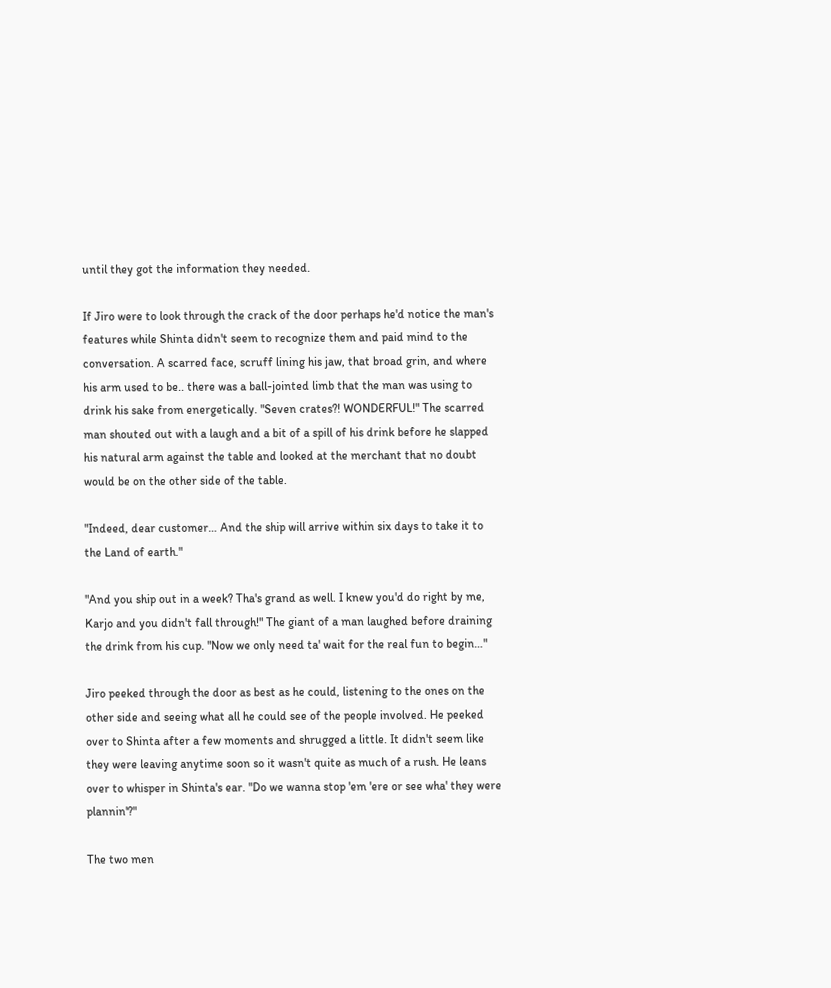until they got the information they needed.

If Jiro were to look through the crack of the door perhaps he'd notice the man's features while Shinta didn't seem to recognize them and paid mind to the conversation. A scarred face, scruff lining his jaw, that broad grin, and where his arm used to be.. there was a ball-jointed limb that the man was using to drink his sake from energetically. "Seven crates?! WONDERFUL!" The scarred man shouted out with a laugh and a bit of a spill of his drink before he slapped his natural arm against the table and looked at the merchant that no doubt would be on the other side of the table.

"Indeed, dear customer… And the ship will arrive within six days to take it to the Land of earth."

"And you ship out in a week? Tha's grand as well. I knew you'd do right by me, Karjo and you didn't fall through!" The giant of a man laughed before draining the drink from his cup. "Now we only need ta' wait for the real fun to begin…"

Jiro peeked through the door as best as he could, listening to the ones on the other side and seeing what all he could see of the people involved. He peeked over to Shinta after a few moments and shrugged a little. It didn't seem like they were leaving anytime soon so it wasn't quite as much of a rush. He leans over to whisper in Shinta's ear. "Do we wanna stop 'em 'ere or see wha' they were plannin'?"

The two men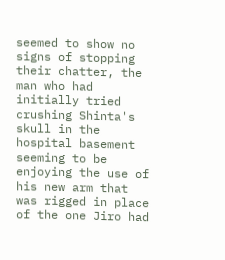seemed to show no signs of stopping their chatter, the man who had initially tried crushing Shinta's skull in the hospital basement seeming to be enjoying the use of his new arm that was rigged in place of the one Jiro had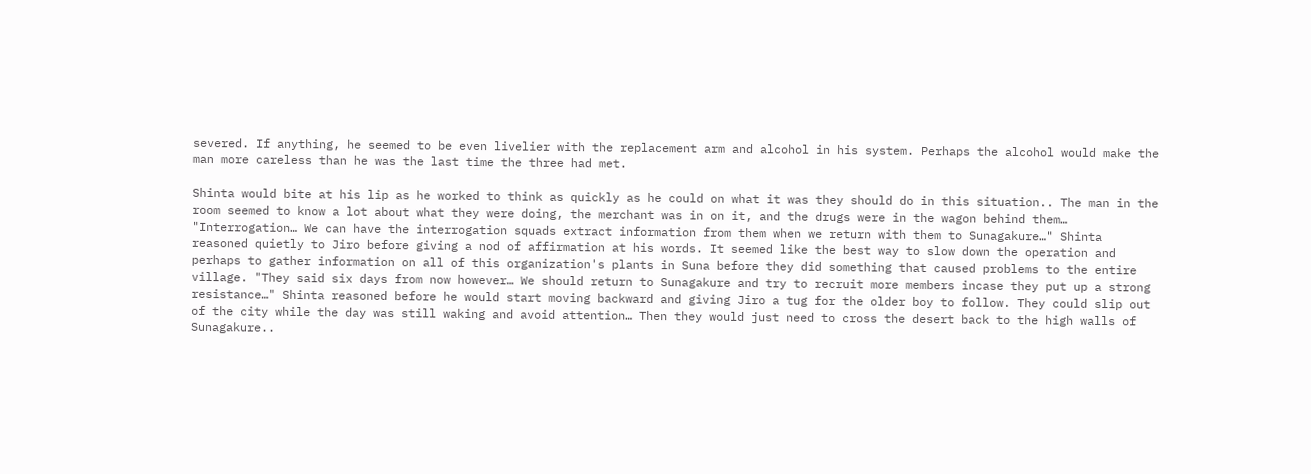severed. If anything, he seemed to be even livelier with the replacement arm and alcohol in his system. Perhaps the alcohol would make the man more careless than he was the last time the three had met.

Shinta would bite at his lip as he worked to think as quickly as he could on what it was they should do in this situation.. The man in the room seemed to know a lot about what they were doing, the merchant was in on it, and the drugs were in the wagon behind them… "Interrogation… We can have the interrogation squads extract information from them when we return with them to Sunagakure…" Shinta reasoned quietly to Jiro before giving a nod of affirmation at his words. It seemed like the best way to slow down the operation and perhaps to gather information on all of this organization's plants in Suna before they did something that caused problems to the entire village. "They said six days from now however… We should return to Sunagakure and try to recruit more members incase they put up a strong resistance…" Shinta reasoned before he would start moving backward and giving Jiro a tug for the older boy to follow. They could slip out of the city while the day was still waking and avoid attention… Then they would just need to cross the desert back to the high walls of Sunagakure..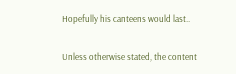Hopefully his canteens would last..

Unless otherwise stated, the content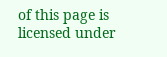of this page is licensed under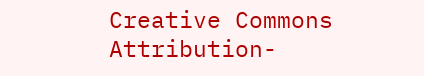Creative Commons Attribution-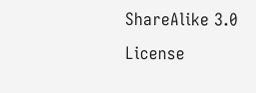ShareAlike 3.0 License